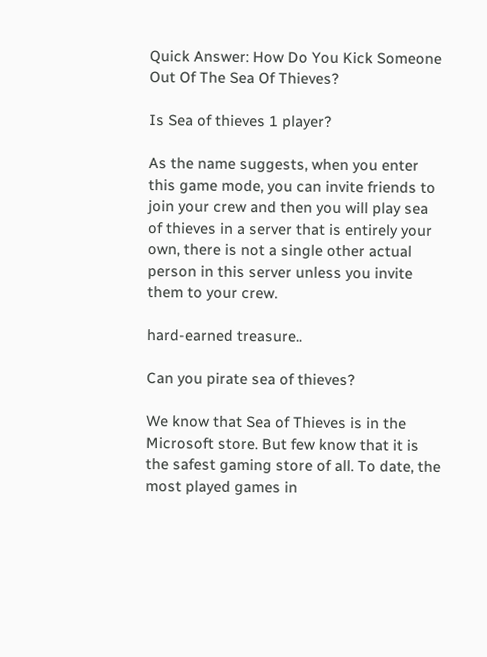Quick Answer: How Do You Kick Someone Out Of The Sea Of Thieves?

Is Sea of thieves 1 player?

As the name suggests, when you enter this game mode, you can invite friends to join your crew and then you will play sea of thieves in a server that is entirely your own, there is not a single other actual person in this server unless you invite them to your crew.

hard-earned treasure..

Can you pirate sea of thieves?

We know that Sea of Thieves is in the Microsoft store. But few know that it is the safest gaming store of all. To date, the most played games in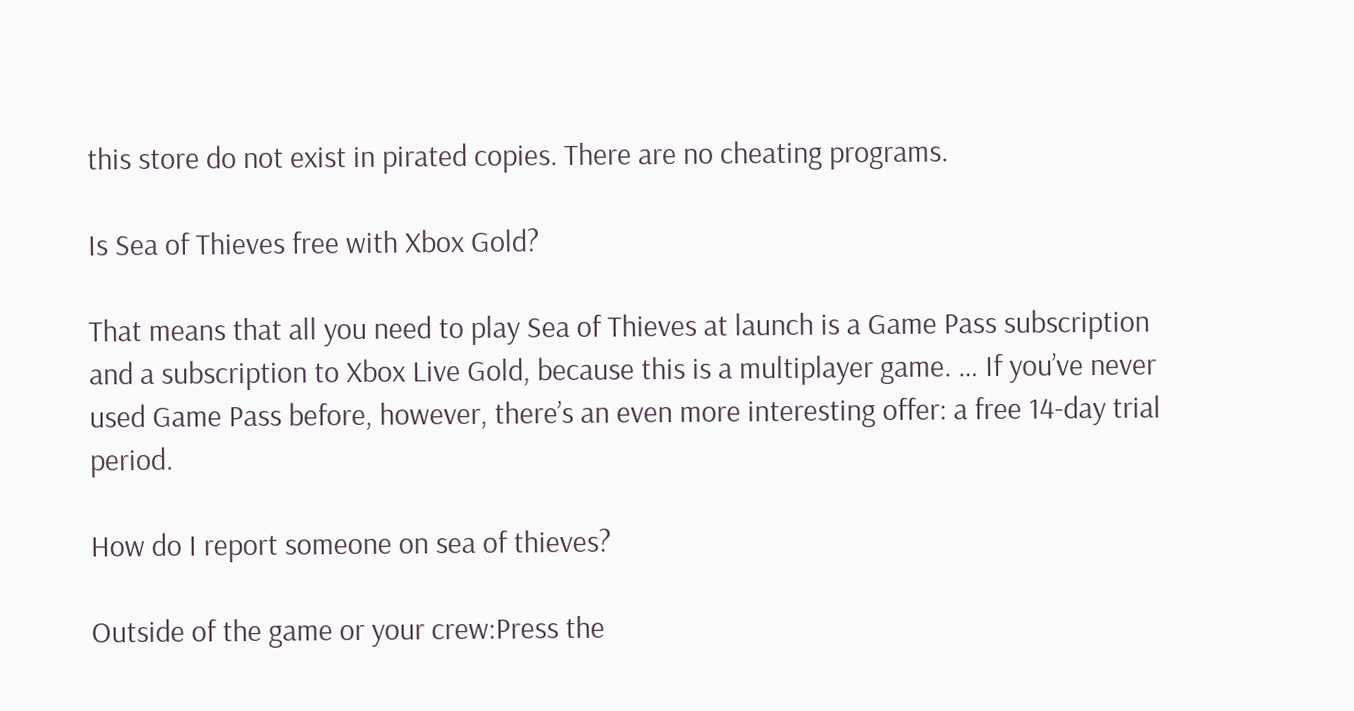this store do not exist in pirated copies. There are no cheating programs.

Is Sea of Thieves free with Xbox Gold?

That means that all you need to play Sea of Thieves at launch is a Game Pass subscription and a subscription to Xbox Live Gold, because this is a multiplayer game. … If you’ve never used Game Pass before, however, there’s an even more interesting offer: a free 14-day trial period.

How do I report someone on sea of thieves?

Outside of the game or your crew:Press the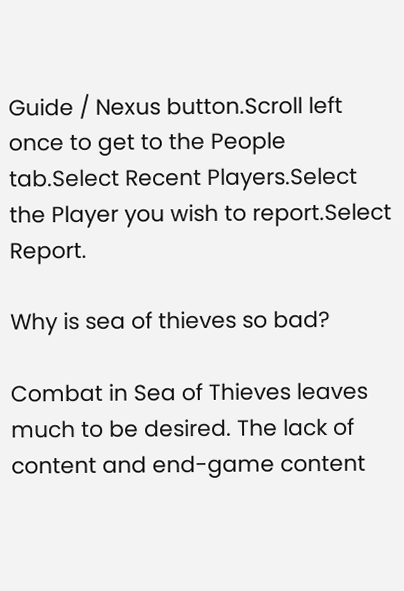Guide / Nexus button.Scroll left once to get to the People tab.Select Recent Players.Select the Player you wish to report.Select Report.

Why is sea of thieves so bad?

Combat in Sea of Thieves leaves much to be desired. The lack of content and end-game content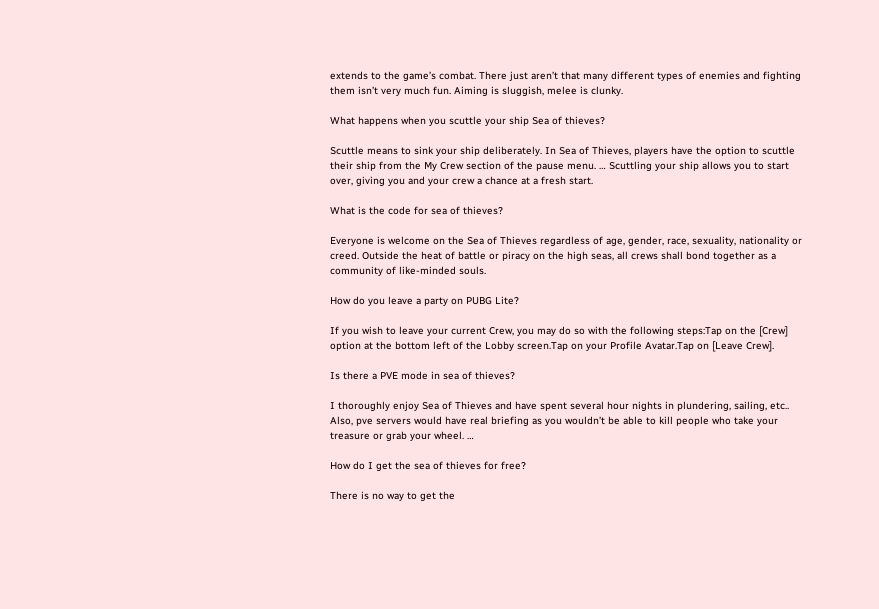extends to the game’s combat. There just aren’t that many different types of enemies and fighting them isn’t very much fun. Aiming is sluggish, melee is clunky.

What happens when you scuttle your ship Sea of thieves?

Scuttle means to sink your ship deliberately. In Sea of Thieves, players have the option to scuttle their ship from the My Crew section of the pause menu. … Scuttling your ship allows you to start over, giving you and your crew a chance at a fresh start.

What is the code for sea of thieves?

Everyone is welcome on the Sea of Thieves regardless of age, gender, race, sexuality, nationality or creed. Outside the heat of battle or piracy on the high seas, all crews shall bond together as a community of like-minded souls.

How do you leave a party on PUBG Lite?

If you wish to leave your current Crew, you may do so with the following steps:Tap on the [Crew] option at the bottom left of the Lobby screen.Tap on your Profile Avatar.Tap on [Leave Crew].

Is there a PVE mode in sea of thieves?

I thoroughly enjoy Sea of Thieves and have spent several hour nights in plundering, sailing, etc.. Also, pve servers would have real briefing as you wouldn’t be able to kill people who take your treasure or grab your wheel. …

How do I get the sea of thieves for free?

There is no way to get the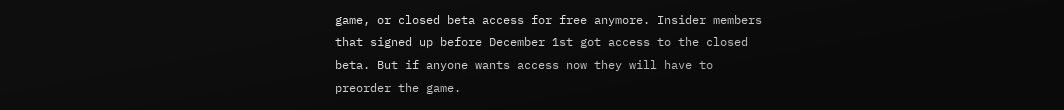game, or closed beta access for free anymore. Insider members that signed up before December 1st got access to the closed beta. But if anyone wants access now they will have to preorder the game.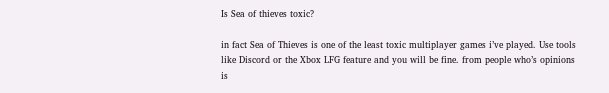Is Sea of thieves toxic?

in fact Sea of Thieves is one of the least toxic multiplayer games i’ve played. Use tools like Discord or the Xbox LFG feature and you will be fine. from people who’s opinions is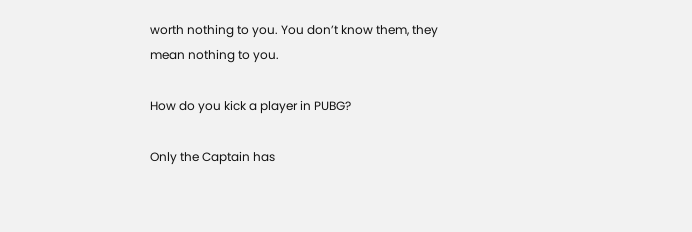worth nothing to you. You don’t know them, they mean nothing to you.

How do you kick a player in PUBG?

Only the Captain has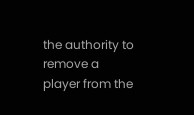the authority to remove a player from the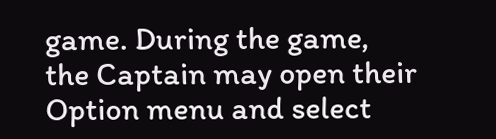game. During the game, the Captain may open their Option menu and select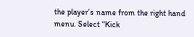the player’s name from the right hand menu. Select “Kick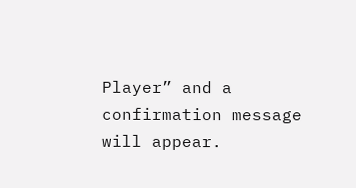Player” and a confirmation message will appear.